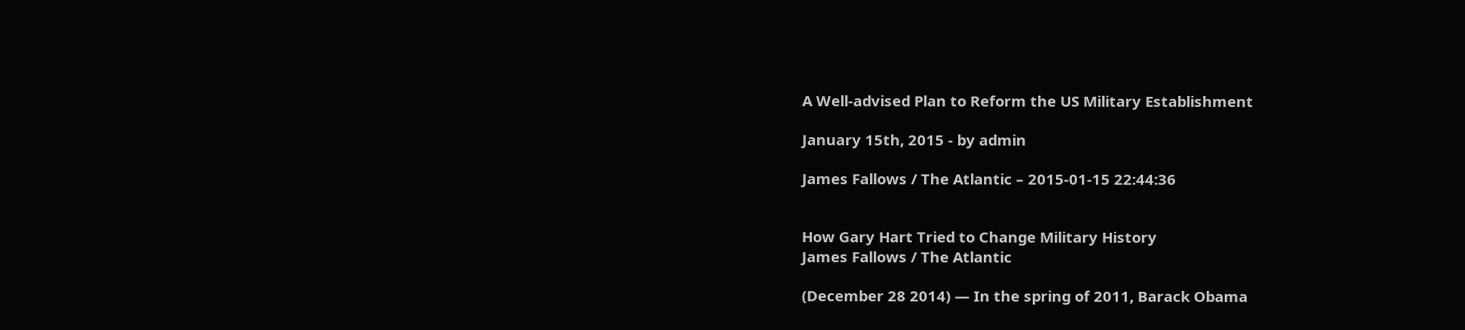A Well-advised Plan to Reform the US Military Establishment

January 15th, 2015 - by admin

James Fallows / The Atlantic – 2015-01-15 22:44:36


How Gary Hart Tried to Change Military History
James Fallows / The Atlantic

(December 28 2014) — In the spring of 2011, Barack Obama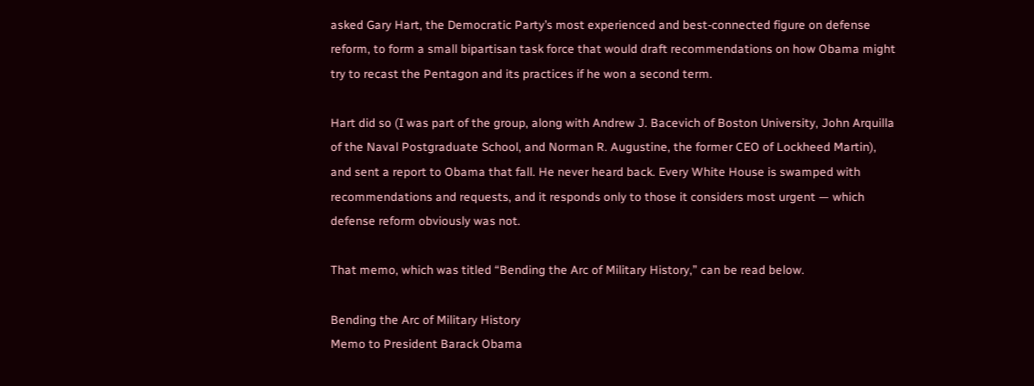asked Gary Hart, the Democratic Party’s most experienced and best-connected figure on defense reform, to form a small bipartisan task force that would draft recommendations on how Obama might try to recast the Pentagon and its practices if he won a second term.

Hart did so (I was part of the group, along with Andrew J. Bacevich of Boston University, John Arquilla of the Naval Postgraduate School, and Norman R. Augustine, the former CEO of Lockheed Martin), and sent a report to Obama that fall. He never heard back. Every White House is swamped with recommendations and requests, and it responds only to those it considers most urgent — which defense reform obviously was not.

That memo, which was titled “Bending the Arc of Military History,” can be read below.

Bending the Arc of Military History
Memo to President Barack Obama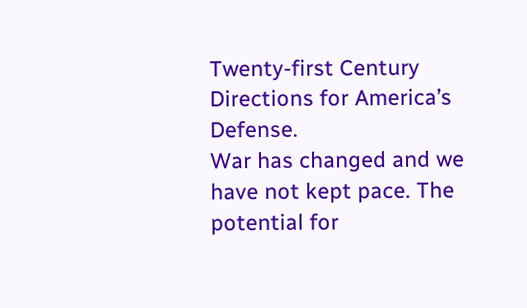Twenty-first Century Directions for America’s Defense.
War has changed and we have not kept pace. The potential for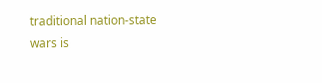traditional nation-state wars is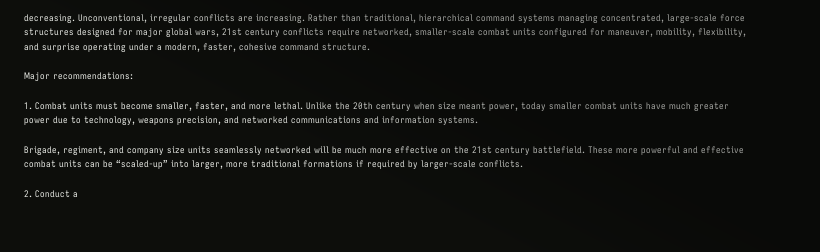decreasing. Unconventional, irregular conflicts are increasing. Rather than traditional, hierarchical command systems managing concentrated, large-scale force structures designed for major global wars, 21st century conflicts require networked, smaller-scale combat units configured for maneuver, mobility, flexibility, and surprise operating under a modern, faster, cohesive command structure.

Major recommendations:

1. Combat units must become smaller, faster, and more lethal. Unlike the 20th century when size meant power, today smaller combat units have much greater power due to technology, weapons precision, and networked communications and information systems.

Brigade, regiment, and company size units seamlessly networked will be much more effective on the 21st century battlefield. These more powerful and effective combat units can be “scaled-up” into larger, more traditional formations if required by larger-scale conflicts.

2. Conduct a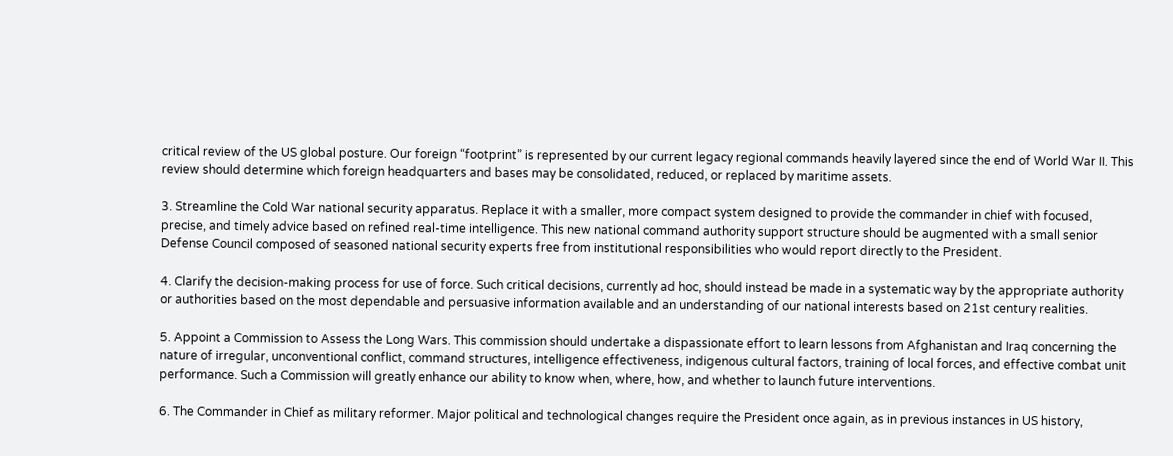critical review of the US global posture. Our foreign “footprint” is represented by our current legacy regional commands heavily layered since the end of World War II. This review should determine which foreign headquarters and bases may be consolidated, reduced, or replaced by maritime assets.

3. Streamline the Cold War national security apparatus. Replace it with a smaller, more compact system designed to provide the commander in chief with focused, precise, and timely advice based on refined real-time intelligence. This new national command authority support structure should be augmented with a small senior Defense Council composed of seasoned national security experts free from institutional responsibilities who would report directly to the President.

4. Clarify the decision-making process for use of force. Such critical decisions, currently ad hoc, should instead be made in a systematic way by the appropriate authority or authorities based on the most dependable and persuasive information available and an understanding of our national interests based on 21st century realities.

5. Appoint a Commission to Assess the Long Wars. This commission should undertake a dispassionate effort to learn lessons from Afghanistan and Iraq concerning the nature of irregular, unconventional conflict, command structures, intelligence effectiveness, indigenous cultural factors, training of local forces, and effective combat unit performance. Such a Commission will greatly enhance our ability to know when, where, how, and whether to launch future interventions.

6. The Commander in Chief as military reformer. Major political and technological changes require the President once again, as in previous instances in US history,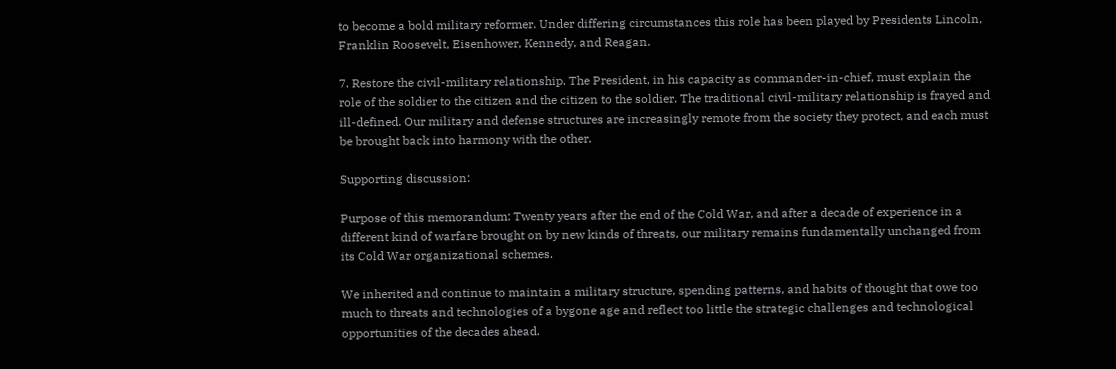to become a bold military reformer. Under differing circumstances this role has been played by Presidents Lincoln, Franklin Roosevelt, Eisenhower, Kennedy, and Reagan.

7. Restore the civil-military relationship. The President, in his capacity as commander-in-chief, must explain the role of the soldier to the citizen and the citizen to the soldier. The traditional civil-military relationship is frayed and ill-defined. Our military and defense structures are increasingly remote from the society they protect, and each must be brought back into harmony with the other.

Supporting discussion:

Purpose of this memorandum: Twenty years after the end of the Cold War, and after a decade of experience in a different kind of warfare brought on by new kinds of threats, our military remains fundamentally unchanged from its Cold War organizational schemes.

We inherited and continue to maintain a military structure, spending patterns, and habits of thought that owe too much to threats and technologies of a bygone age and reflect too little the strategic challenges and technological opportunities of the decades ahead.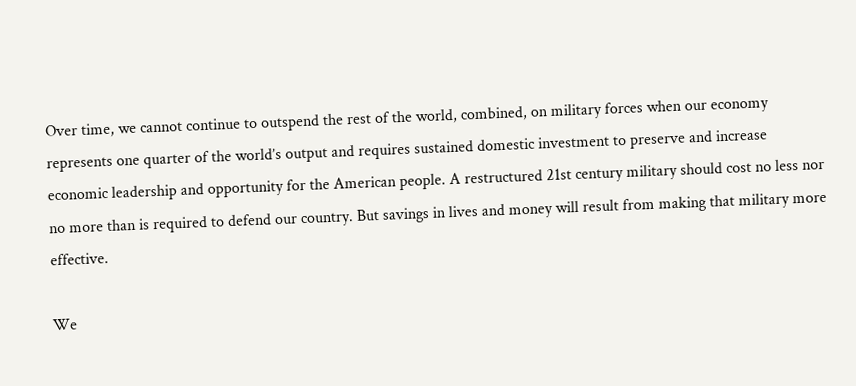Over time, we cannot continue to outspend the rest of the world, combined, on military forces when our economy represents one quarter of the world’s output and requires sustained domestic investment to preserve and increase economic leadership and opportunity for the American people. A restructured 21st century military should cost no less nor no more than is required to defend our country. But savings in lives and money will result from making that military more effective.

We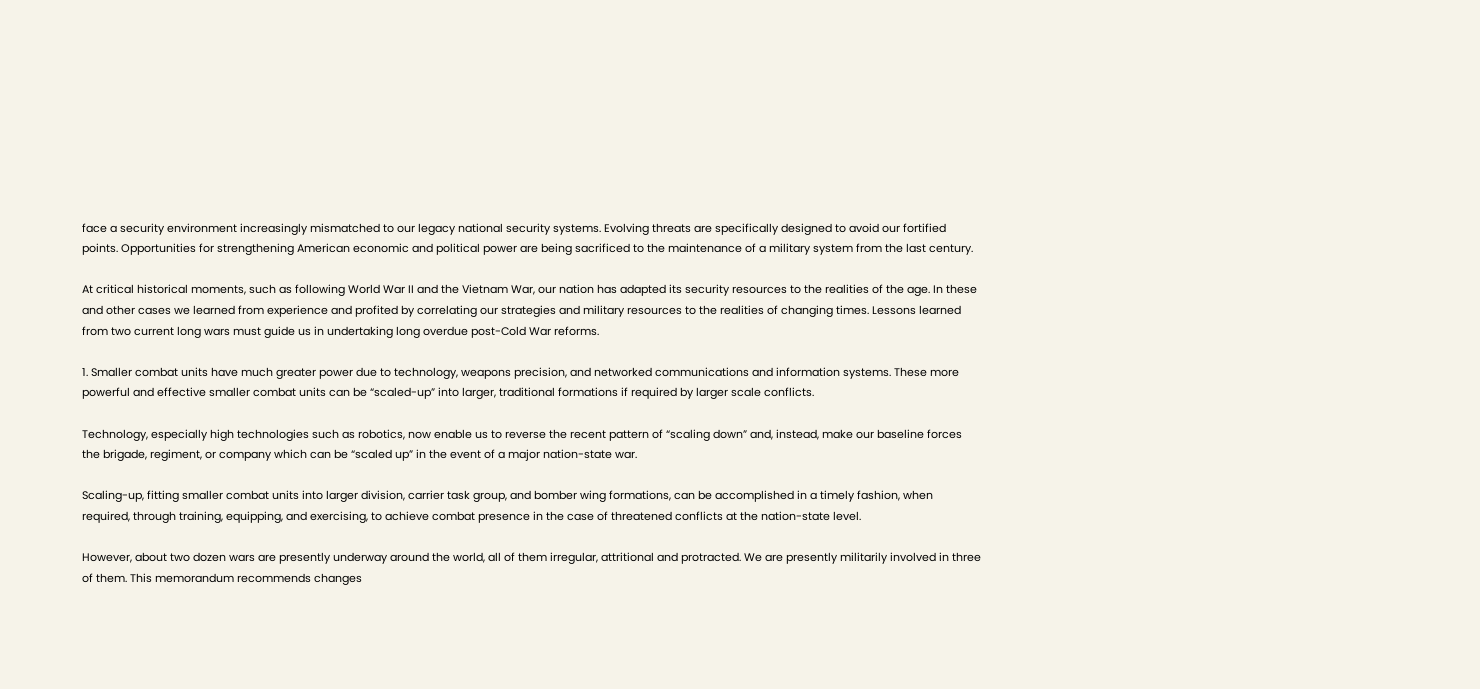face a security environment increasingly mismatched to our legacy national security systems. Evolving threats are specifically designed to avoid our fortified points. Opportunities for strengthening American economic and political power are being sacrificed to the maintenance of a military system from the last century.

At critical historical moments, such as following World War II and the Vietnam War, our nation has adapted its security resources to the realities of the age. In these and other cases we learned from experience and profited by correlating our strategies and military resources to the realities of changing times. Lessons learned from two current long wars must guide us in undertaking long overdue post-Cold War reforms.

1. Smaller combat units have much greater power due to technology, weapons precision, and networked communications and information systems. These more powerful and effective smaller combat units can be “scaled-up” into larger, traditional formations if required by larger scale conflicts.

Technology, especially high technologies such as robotics, now enable us to reverse the recent pattern of “scaling down” and, instead, make our baseline forces the brigade, regiment, or company which can be “scaled up” in the event of a major nation-state war.

Scaling-up, fitting smaller combat units into larger division, carrier task group, and bomber wing formations, can be accomplished in a timely fashion, when required, through training, equipping, and exercising, to achieve combat presence in the case of threatened conflicts at the nation-state level.

However, about two dozen wars are presently underway around the world, all of them irregular, attritional and protracted. We are presently militarily involved in three of them. This memorandum recommends changes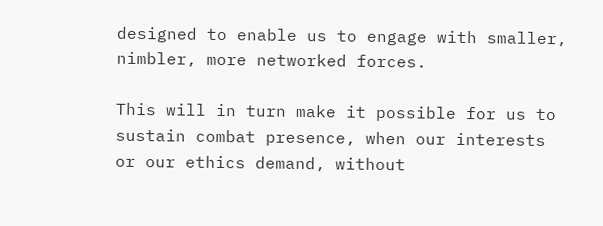designed to enable us to engage with smaller, nimbler, more networked forces.

This will in turn make it possible for us to sustain combat presence, when our interests or our ethics demand, without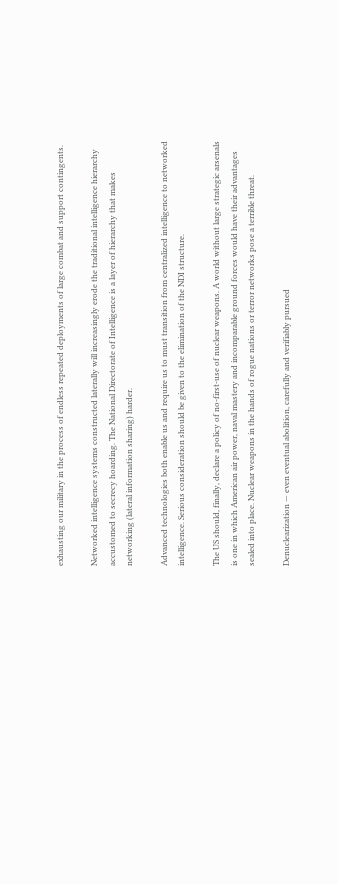exhausting our military in the process of endless repeated deployments of large combat and support contingents.

Networked intelligence systems constructed laterally will increasingly erode the traditional intelligence hierarchy accustomed to secrecy hoarding. The National Directorate of Intelligence is a layer of hierarchy that makes networking (lateral information sharing) harder.

Advanced technologies both enable us and require us to must transition from centralized intelligence to networked intelligence. Serious consideration should be given to the elimination of the NDI structure.

The US should, finally, declare a policy of no-first-use of nuclear weapons. A world without large strategic arsenals is one in which American air power, naval mastery and incomparable ground forces would have their advantages sealed into place. Nuclear weapons in the hands of rogue nations or terror networks pose a terrible threat.

Denuclearization — even eventual abolition, carefully and verifiably pursued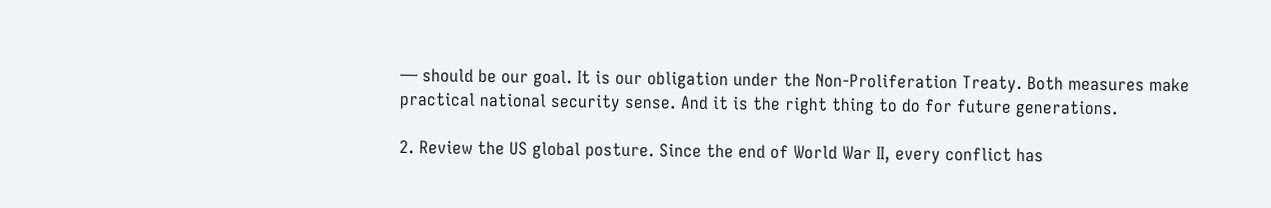— should be our goal. It is our obligation under the Non-Proliferation Treaty. Both measures make practical national security sense. And it is the right thing to do for future generations.

2. Review the US global posture. Since the end of World War II, every conflict has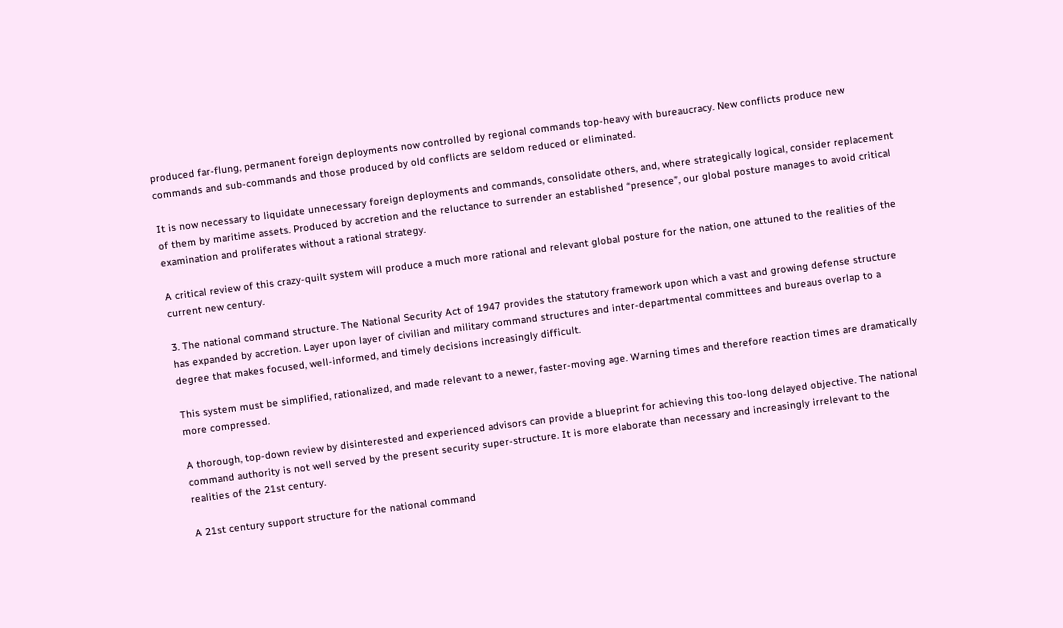produced far-flung, permanent foreign deployments now controlled by regional commands top-heavy with bureaucracy. New conflicts produce new commands and sub-commands and those produced by old conflicts are seldom reduced or eliminated.

It is now necessary to liquidate unnecessary foreign deployments and commands, consolidate others, and, where strategically logical, consider replacement of them by maritime assets. Produced by accretion and the reluctance to surrender an established “presence”, our global posture manages to avoid critical examination and proliferates without a rational strategy.

A critical review of this crazy-quilt system will produce a much more rational and relevant global posture for the nation, one attuned to the realities of the current new century.

3. The national command structure. The National Security Act of 1947 provides the statutory framework upon which a vast and growing defense structure has expanded by accretion. Layer upon layer of civilian and military command structures and inter-departmental committees and bureaus overlap to a degree that makes focused, well-informed, and timely decisions increasingly difficult.

This system must be simplified, rationalized, and made relevant to a newer, faster-moving age. Warning times and therefore reaction times are dramatically more compressed.

A thorough, top-down review by disinterested and experienced advisors can provide a blueprint for achieving this too-long delayed objective. The national command authority is not well served by the present security super-structure. It is more elaborate than necessary and increasingly irrelevant to the realities of the 21st century.

A 21st century support structure for the national command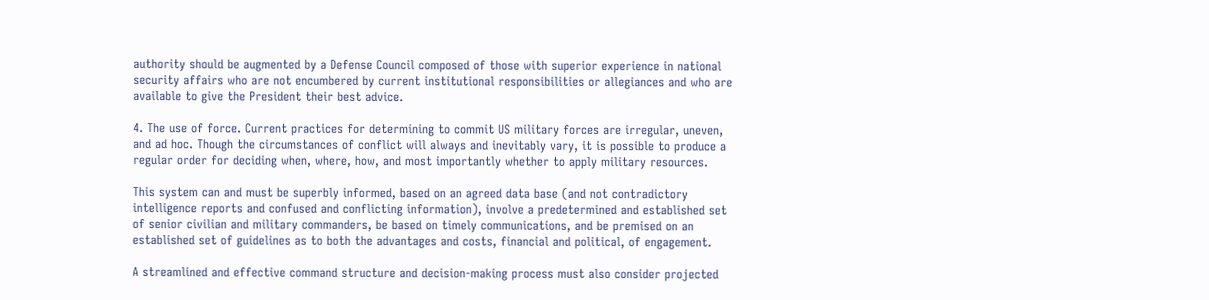authority should be augmented by a Defense Council composed of those with superior experience in national security affairs who are not encumbered by current institutional responsibilities or allegiances and who are available to give the President their best advice.

4. The use of force. Current practices for determining to commit US military forces are irregular, uneven, and ad hoc. Though the circumstances of conflict will always and inevitably vary, it is possible to produce a regular order for deciding when, where, how, and most importantly whether to apply military resources.

This system can and must be superbly informed, based on an agreed data base (and not contradictory intelligence reports and confused and conflicting information), involve a predetermined and established set of senior civilian and military commanders, be based on timely communications, and be premised on an established set of guidelines as to both the advantages and costs, financial and political, of engagement.

A streamlined and effective command structure and decision-making process must also consider projected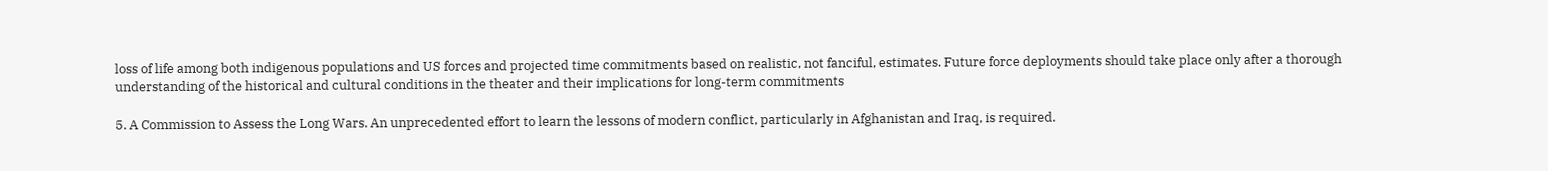loss of life among both indigenous populations and US forces and projected time commitments based on realistic, not fanciful, estimates. Future force deployments should take place only after a thorough understanding of the historical and cultural conditions in the theater and their implications for long-term commitments

5. A Commission to Assess the Long Wars. An unprecedented effort to learn the lessons of modern conflict, particularly in Afghanistan and Iraq, is required.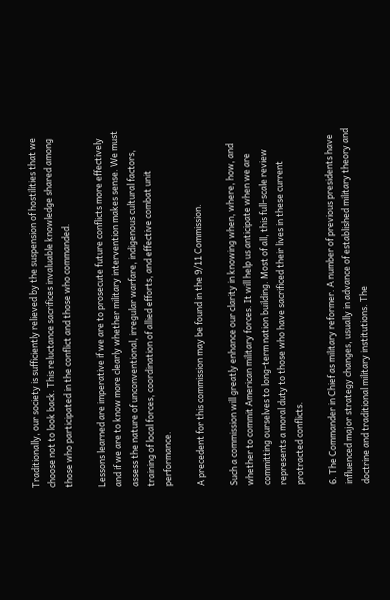Traditionally, our society is sufficiently relieved by the suspension of hostilities that we choose not to look back. This reluctance sacrifices invaluable knowledge shared among those who participated in the conflict and those who commanded.

Lessons learned are imperative if we are to prosecute future conflicts more effectively and if we are to know more clearly whether military intervention makes sense. We must assess the nature of unconventional, irregular warfare, indigenous cultural factors, training of local forces, coordination of allied efforts, and effective combat unit performance.

A precedent for this commission may be found in the 9/11 Commission.

Such a commission will greatly enhance our clarity in knowing when, where, how, and whether to commit American military forces. It will help us anticipate when we are committing ourselves to long-term nation building. Most of all, this full-scale review represents a moral duty to those who have sacrificed their lives in these current protracted conflicts.

6. The Commander in Chief as military reformer. A number of previous presidents have influenced major strategy changes, usually in advance of established military theory and doctrine and traditional military institutions. The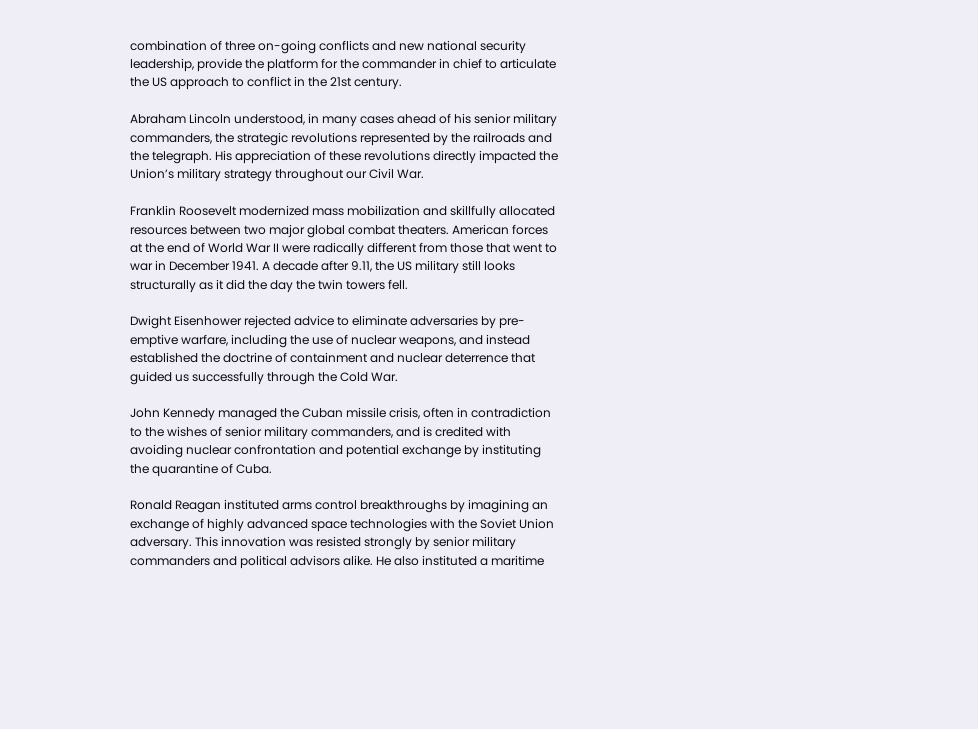combination of three on-going conflicts and new national security leadership, provide the platform for the commander in chief to articulate the US approach to conflict in the 21st century.

Abraham Lincoln understood, in many cases ahead of his senior military commanders, the strategic revolutions represented by the railroads and the telegraph. His appreciation of these revolutions directly impacted the Union’s military strategy throughout our Civil War.

Franklin Roosevelt modernized mass mobilization and skillfully allocated resources between two major global combat theaters. American forces at the end of World War II were radically different from those that went to war in December 1941. A decade after 9.11, the US military still looks structurally as it did the day the twin towers fell.

Dwight Eisenhower rejected advice to eliminate adversaries by pre-emptive warfare, including the use of nuclear weapons, and instead established the doctrine of containment and nuclear deterrence that guided us successfully through the Cold War.

John Kennedy managed the Cuban missile crisis, often in contradiction to the wishes of senior military commanders, and is credited with avoiding nuclear confrontation and potential exchange by instituting the quarantine of Cuba.

Ronald Reagan instituted arms control breakthroughs by imagining an exchange of highly advanced space technologies with the Soviet Union adversary. This innovation was resisted strongly by senior military commanders and political advisors alike. He also instituted a maritime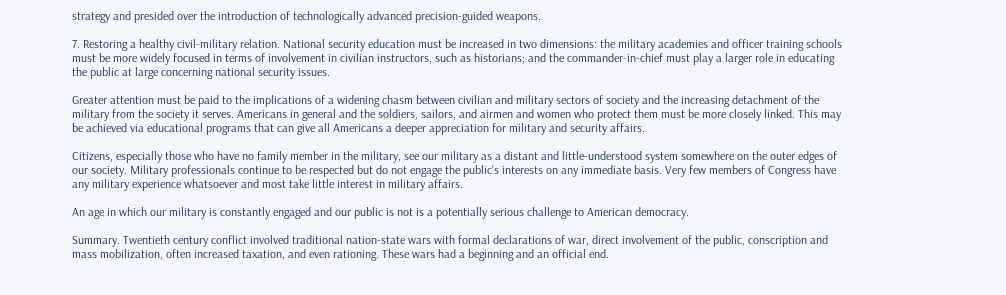strategy and presided over the introduction of technologically advanced precision-guided weapons.

7. Restoring a healthy civil-military relation. National security education must be increased in two dimensions: the military academies and officer training schools must be more widely focused in terms of involvement in civilian instructors, such as historians; and the commander-in-chief must play a larger role in educating the public at large concerning national security issues.

Greater attention must be paid to the implications of a widening chasm between civilian and military sectors of society and the increasing detachment of the military from the society it serves. Americans in general and the soldiers, sailors, and airmen and women who protect them must be more closely linked. This may be achieved via educational programs that can give all Americans a deeper appreciation for military and security affairs.

Citizens, especially those who have no family member in the military, see our military as a distant and little-understood system somewhere on the outer edges of our society. Military professionals continue to be respected but do not engage the public’s interests on any immediate basis. Very few members of Congress have any military experience whatsoever and most take little interest in military affairs.

An age in which our military is constantly engaged and our public is not is a potentially serious challenge to American democracy.

Summary. Twentieth century conflict involved traditional nation-state wars with formal declarations of war, direct involvement of the public, conscription and mass mobilization, often increased taxation, and even rationing. These wars had a beginning and an official end.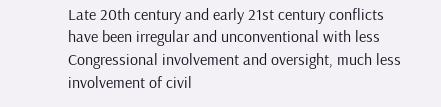Late 20th century and early 21st century conflicts have been irregular and unconventional with less Congressional involvement and oversight, much less involvement of civil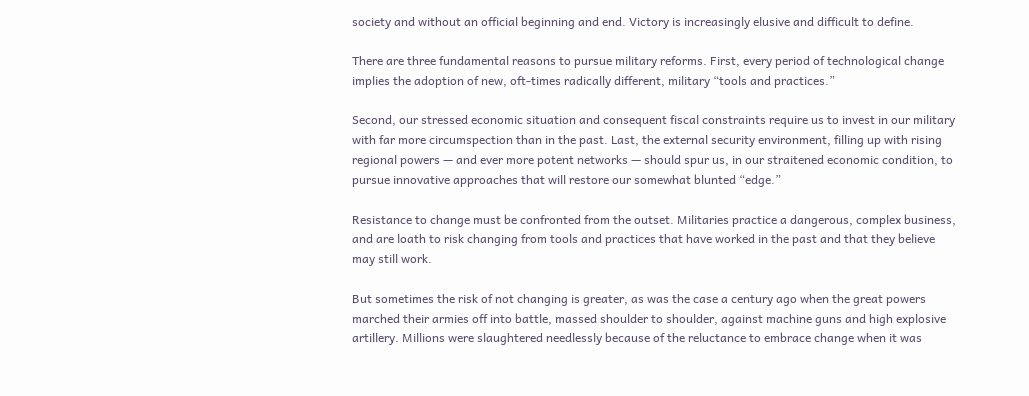society and without an official beginning and end. Victory is increasingly elusive and difficult to define.

There are three fundamental reasons to pursue military reforms. First, every period of technological change implies the adoption of new, oft-times radically different, military “tools and practices.”

Second, our stressed economic situation and consequent fiscal constraints require us to invest in our military with far more circumspection than in the past. Last, the external security environment, filling up with rising regional powers — and ever more potent networks — should spur us, in our straitened economic condition, to pursue innovative approaches that will restore our somewhat blunted “edge.”

Resistance to change must be confronted from the outset. Militaries practice a dangerous, complex business, and are loath to risk changing from tools and practices that have worked in the past and that they believe may still work.

But sometimes the risk of not changing is greater, as was the case a century ago when the great powers marched their armies off into battle, massed shoulder to shoulder, against machine guns and high explosive artillery. Millions were slaughtered needlessly because of the reluctance to embrace change when it was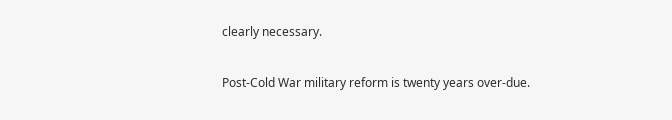clearly necessary.

Post-Cold War military reform is twenty years over-due.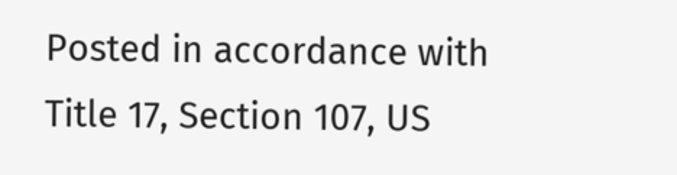Posted in accordance with Title 17, Section 107, US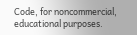Code, for noncommercial, educational purposes.